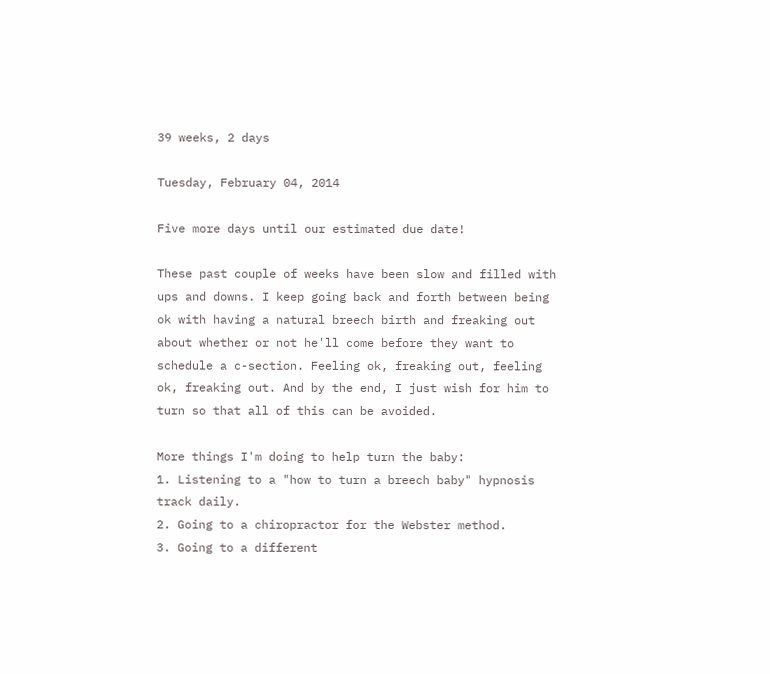39 weeks, 2 days

Tuesday, February 04, 2014

Five more days until our estimated due date!

These past couple of weeks have been slow and filled with ups and downs. I keep going back and forth between being ok with having a natural breech birth and freaking out about whether or not he'll come before they want to schedule a c-section. Feeling ok, freaking out, feeling ok, freaking out. And by the end, I just wish for him to turn so that all of this can be avoided.

More things I'm doing to help turn the baby:
1. Listening to a "how to turn a breech baby" hypnosis track daily.
2. Going to a chiropractor for the Webster method.
3. Going to a different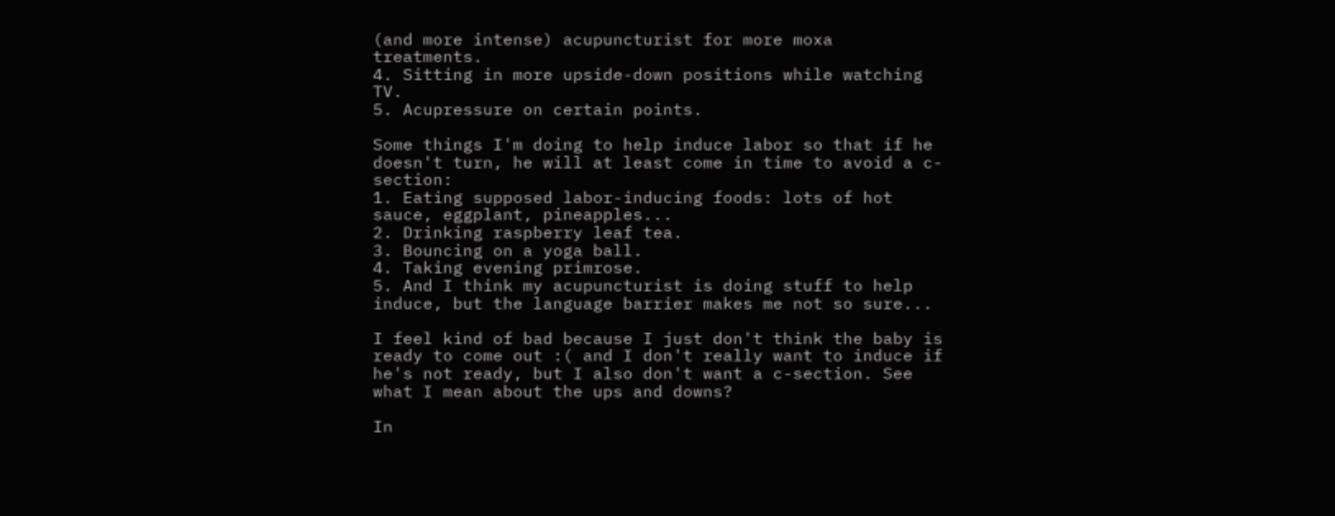(and more intense) acupuncturist for more moxa treatments.
4. Sitting in more upside-down positions while watching TV.
5. Acupressure on certain points.

Some things I'm doing to help induce labor so that if he doesn't turn, he will at least come in time to avoid a c-section:
1. Eating supposed labor-inducing foods: lots of hot sauce, eggplant, pineapples...
2. Drinking raspberry leaf tea.
3. Bouncing on a yoga ball.
4. Taking evening primrose.
5. And I think my acupuncturist is doing stuff to help induce, but the language barrier makes me not so sure...

I feel kind of bad because I just don't think the baby is ready to come out :( and I don't really want to induce if he's not ready, but I also don't want a c-section. See what I mean about the ups and downs?

In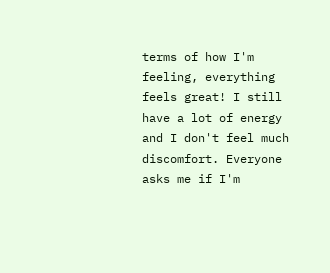terms of how I'm feeling, everything feels great! I still have a lot of energy and I don't feel much discomfort. Everyone asks me if I'm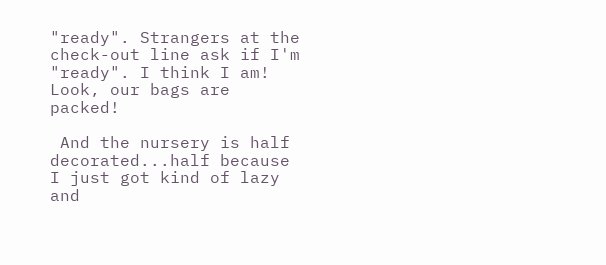"ready". Strangers at the check-out line ask if I'm "ready". I think I am! Look, our bags are packed!

 And the nursery is half decorated...half because I just got kind of lazy and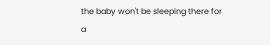the baby won't be sleeping there for a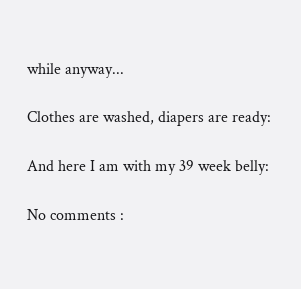while anyway...

Clothes are washed, diapers are ready:

And here I am with my 39 week belly:

No comments :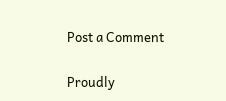Post a Comment

Proudly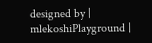designed by | mlekoshiPlayground |